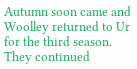Autumn soon came and Woolley returned to Ur for the third season. They continued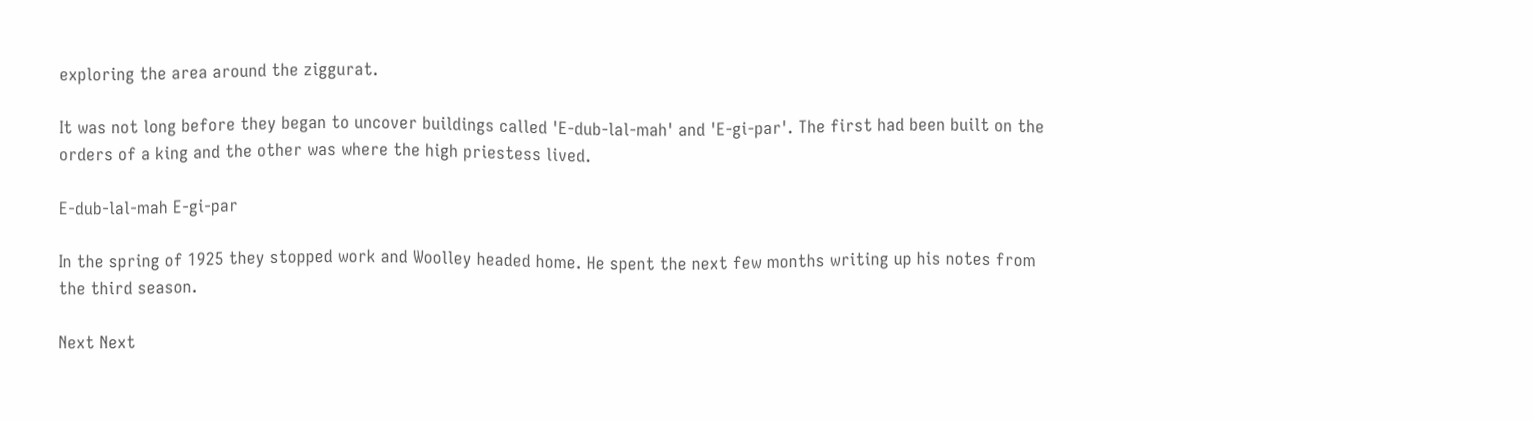exploring the area around the ziggurat.

It was not long before they began to uncover buildings called 'E-dub-lal-mah' and 'E-gi-par'. The first had been built on the orders of a king and the other was where the high priestess lived.

E-dub-lal-mah E-gi-par

In the spring of 1925 they stopped work and Woolley headed home. He spent the next few months writing up his notes from the third season.

Next Next